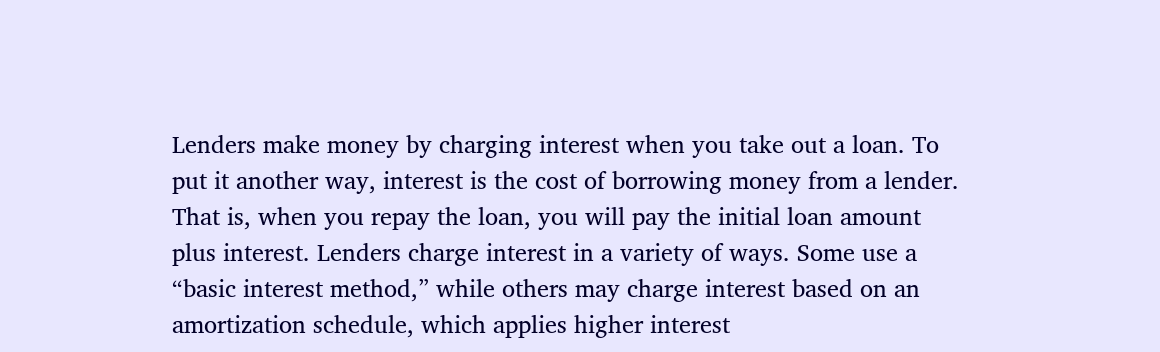Lenders make money by charging interest when you take out a loan. To put it another way, interest is the cost of borrowing money from a lender. That is, when you repay the loan, you will pay the initial loan amount plus interest. Lenders charge interest in a variety of ways. Some use a “basic interest method,” while others may charge interest based on an amortization schedule, which applies higher interest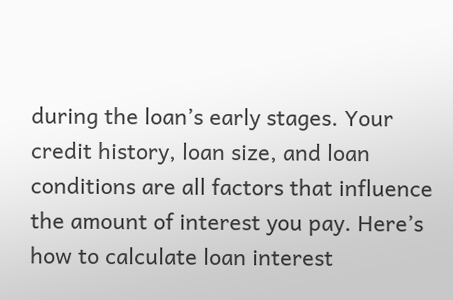during the loan’s early stages. Your credit history, loan size, and loan conditions are all factors that influence the amount of interest you pay. Here’s how to calculate loan interest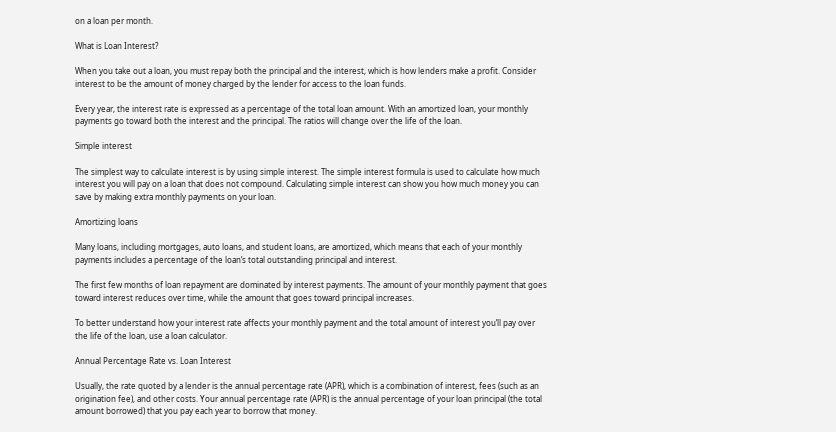on a loan per month.

What is Loan Interest?

When you take out a loan, you must repay both the principal and the interest, which is how lenders make a profit. Consider interest to be the amount of money charged by the lender for access to the loan funds.

Every year, the interest rate is expressed as a percentage of the total loan amount. With an amortized loan, your monthly payments go toward both the interest and the principal. The ratios will change over the life of the loan.

Simple interest

The simplest way to calculate interest is by using simple interest. The simple interest formula is used to calculate how much interest you will pay on a loan that does not compound. Calculating simple interest can show you how much money you can save by making extra monthly payments on your loan.

Amortizing loans

Many loans, including mortgages, auto loans, and student loans, are amortized, which means that each of your monthly payments includes a percentage of the loan’s total outstanding principal and interest.

The first few months of loan repayment are dominated by interest payments. The amount of your monthly payment that goes toward interest reduces over time, while the amount that goes toward principal increases.

To better understand how your interest rate affects your monthly payment and the total amount of interest you’ll pay over the life of the loan, use a loan calculator.

Annual Percentage Rate vs. Loan Interest

Usually, the rate quoted by a lender is the annual percentage rate (APR), which is a combination of interest, fees (such as an origination fee), and other costs. Your annual percentage rate (APR) is the annual percentage of your loan principal (the total amount borrowed) that you pay each year to borrow that money.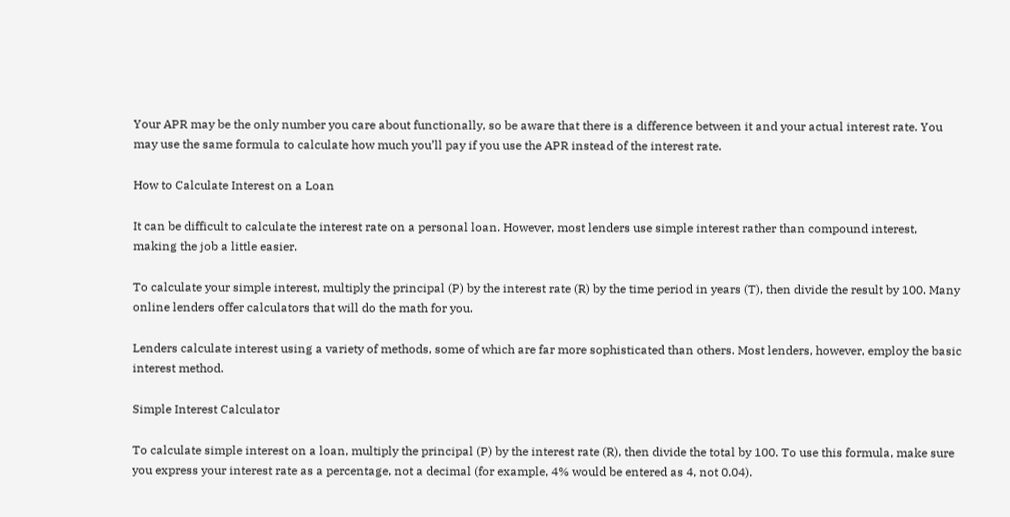Your APR may be the only number you care about functionally, so be aware that there is a difference between it and your actual interest rate. You may use the same formula to calculate how much you’ll pay if you use the APR instead of the interest rate.

How to Calculate Interest on a Loan

It can be difficult to calculate the interest rate on a personal loan. However, most lenders use simple interest rather than compound interest, making the job a little easier.

To calculate your simple interest, multiply the principal (P) by the interest rate (R) by the time period in years (T), then divide the result by 100. Many online lenders offer calculators that will do the math for you.

Lenders calculate interest using a variety of methods, some of which are far more sophisticated than others. Most lenders, however, employ the basic interest method.

Simple Interest Calculator

To calculate simple interest on a loan, multiply the principal (P) by the interest rate (R), then divide the total by 100. To use this formula, make sure you express your interest rate as a percentage, not a decimal (for example, 4% would be entered as 4, not 0.04).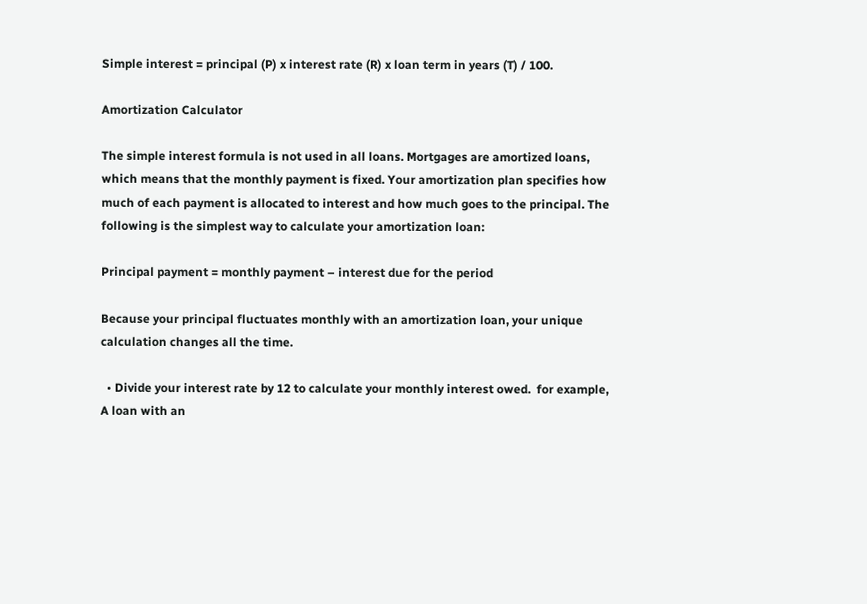Simple interest = principal (P) x interest rate (R) x loan term in years (T) / 100.

Amortization Calculator

The simple interest formula is not used in all loans. Mortgages are amortized loans, which means that the monthly payment is fixed. Your amortization plan specifies how much of each payment is allocated to interest and how much goes to the principal. The following is the simplest way to calculate your amortization loan:

Principal payment = monthly payment – interest due for the period

Because your principal fluctuates monthly with an amortization loan, your unique calculation changes all the time.

  • Divide your interest rate by 12 to calculate your monthly interest owed.  for example,  A loan with an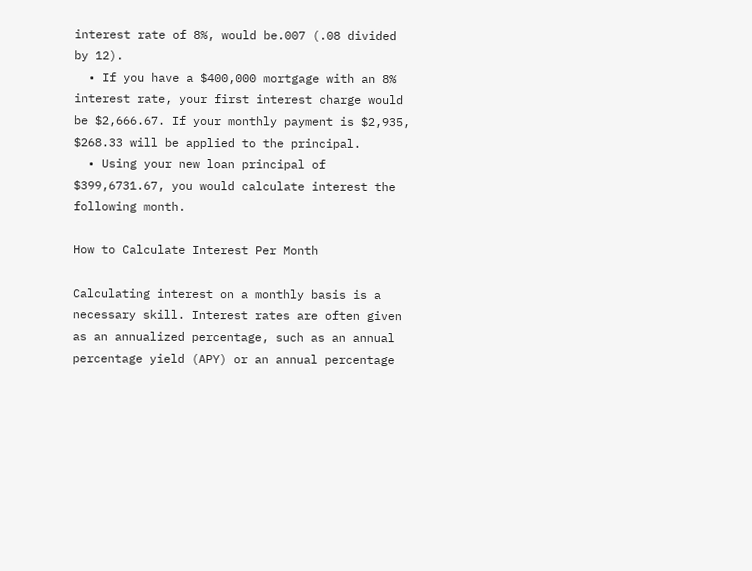interest rate of 8%, would be.007 (.08 divided by 12).
  • If you have a $400,000 mortgage with an 8% interest rate, your first interest charge would be $2,666.67. If your monthly payment is $2,935, $268.33 will be applied to the principal.
  • Using your new loan principal of $399,6731.67, you would calculate interest the following month.

How to Calculate Interest Per Month

Calculating interest on a monthly basis is a necessary skill. Interest rates are often given as an annualized percentage, such as an annual percentage yield (APY) or an annual percentage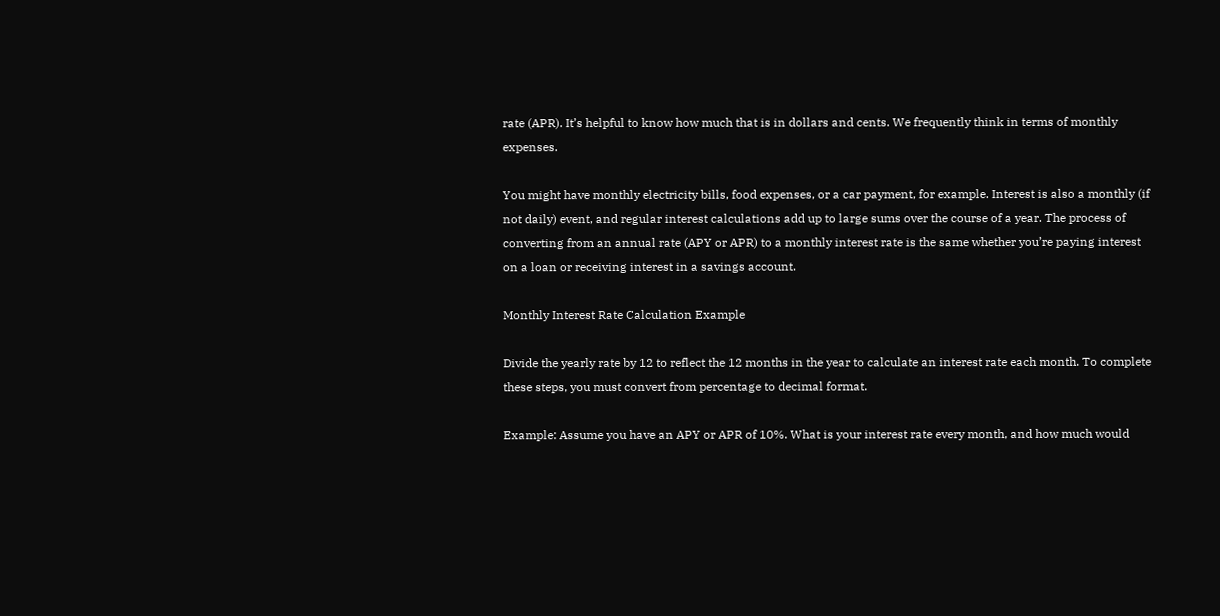rate (APR). It’s helpful to know how much that is in dollars and cents. We frequently think in terms of monthly expenses.

You might have monthly electricity bills, food expenses, or a car payment, for example. Interest is also a monthly (if not daily) event, and regular interest calculations add up to large sums over the course of a year. The process of converting from an annual rate (APY or APR) to a monthly interest rate is the same whether you’re paying interest on a loan or receiving interest in a savings account.

Monthly Interest Rate Calculation Example

Divide the yearly rate by 12 to reflect the 12 months in the year to calculate an interest rate each month. To complete these steps, you must convert from percentage to decimal format.

Example: Assume you have an APY or APR of 10%. What is your interest rate every month, and how much would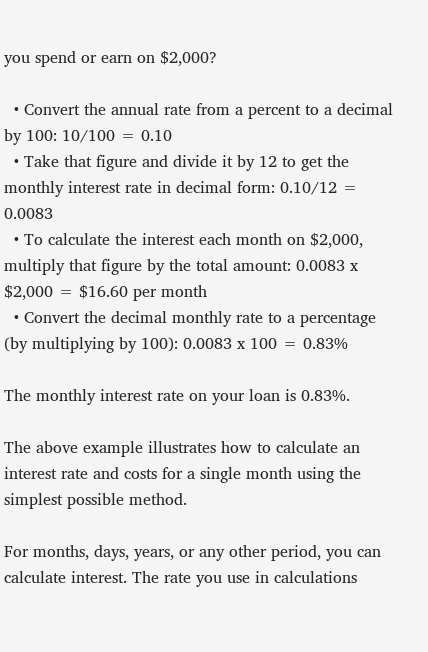you spend or earn on $2,000?

  • Convert the annual rate from a percent to a decimal by 100: 10/100 = 0.10
  • Take that figure and divide it by 12 to get the monthly interest rate in decimal form: 0.10/12 = 0.0083
  • To calculate the interest each month on $2,000, multiply that figure by the total amount: 0.0083 x $2,000 = $16.60 per month
  • Convert the decimal monthly rate to a percentage (by multiplying by 100): 0.0083 x 100 = 0.83%

The monthly interest rate on your loan is 0.83%.

The above example illustrates how to calculate an interest rate and costs for a single month using the simplest possible method.

For months, days, years, or any other period, you can calculate interest. The rate you use in calculations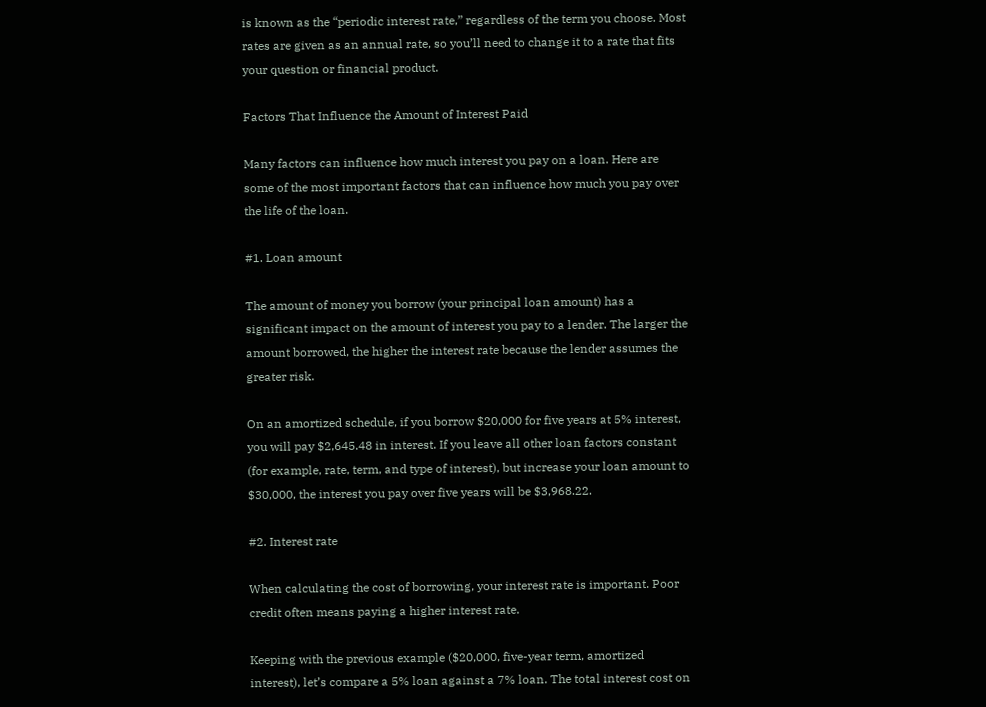is known as the “periodic interest rate,” regardless of the term you choose. Most rates are given as an annual rate, so you’ll need to change it to a rate that fits your question or financial product.

Factors That Influence the Amount of Interest Paid

Many factors can influence how much interest you pay on a loan. Here are some of the most important factors that can influence how much you pay over the life of the loan.

#1. Loan amount

The amount of money you borrow (your principal loan amount) has a significant impact on the amount of interest you pay to a lender. The larger the amount borrowed, the higher the interest rate because the lender assumes the greater risk.

On an amortized schedule, if you borrow $20,000 for five years at 5% interest, you will pay $2,645.48 in interest. If you leave all other loan factors constant (for example, rate, term, and type of interest), but increase your loan amount to $30,000, the interest you pay over five years will be $3,968.22.

#2. Interest rate

When calculating the cost of borrowing, your interest rate is important. Poor credit often means paying a higher interest rate.

Keeping with the previous example ($20,000, five-year term, amortized interest), let’s compare a 5% loan against a 7% loan. The total interest cost on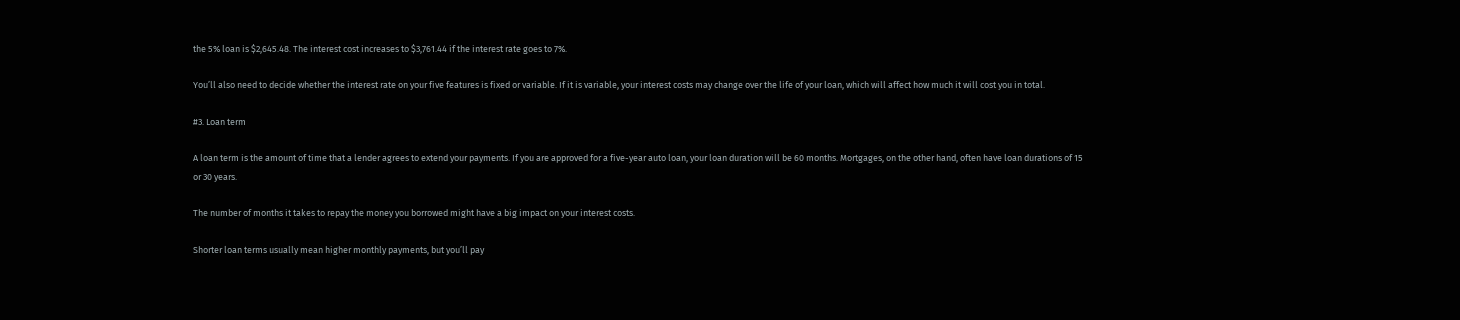the 5% loan is $2,645.48. The interest cost increases to $3,761.44 if the interest rate goes to 7%.

You’ll also need to decide whether the interest rate on your five features is fixed or variable. If it is variable, your interest costs may change over the life of your loan, which will affect how much it will cost you in total.

#3. Loan term

A loan term is the amount of time that a lender agrees to extend your payments. If you are approved for a five-year auto loan, your loan duration will be 60 months. Mortgages, on the other hand, often have loan durations of 15 or 30 years.

The number of months it takes to repay the money you borrowed might have a big impact on your interest costs.

Shorter loan terms usually mean higher monthly payments, but you’ll pay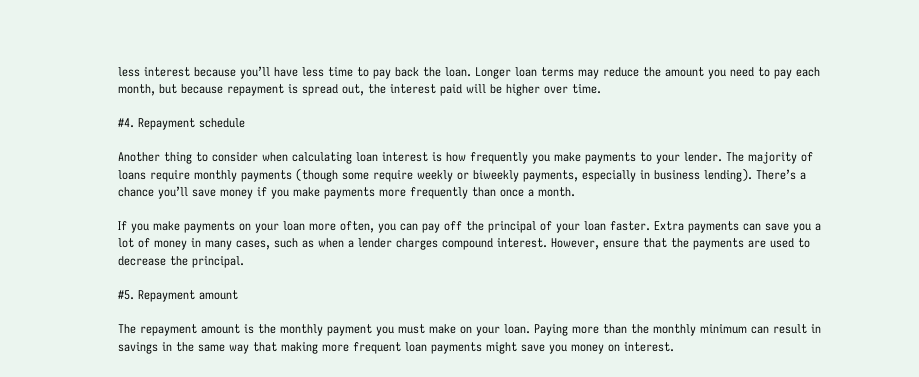less interest because you’ll have less time to pay back the loan. Longer loan terms may reduce the amount you need to pay each month, but because repayment is spread out, the interest paid will be higher over time.

#4. Repayment schedule

Another thing to consider when calculating loan interest is how frequently you make payments to your lender. The majority of loans require monthly payments (though some require weekly or biweekly payments, especially in business lending). There’s a chance you’ll save money if you make payments more frequently than once a month.

If you make payments on your loan more often, you can pay off the principal of your loan faster. Extra payments can save you a lot of money in many cases, such as when a lender charges compound interest. However, ensure that the payments are used to decrease the principal.

#5. Repayment amount

The repayment amount is the monthly payment you must make on your loan. Paying more than the monthly minimum can result in savings in the same way that making more frequent loan payments might save you money on interest.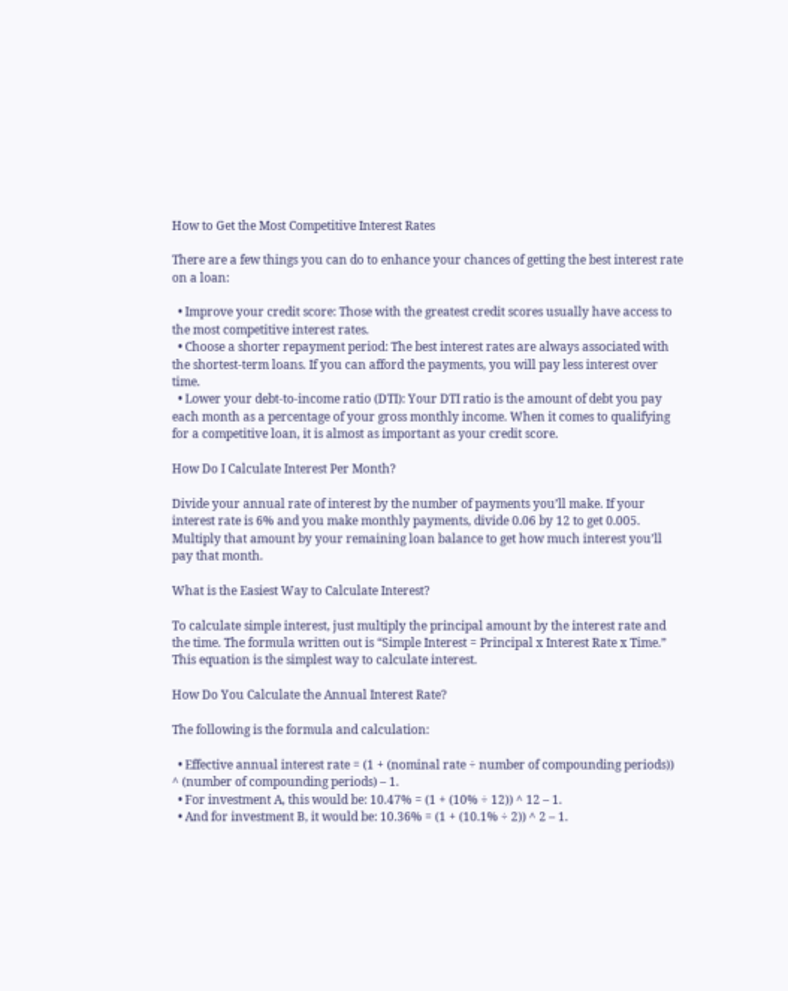How to Get the Most Competitive Interest Rates

There are a few things you can do to enhance your chances of getting the best interest rate on a loan:

  • Improve your credit score: Those with the greatest credit scores usually have access to the most competitive interest rates.
  • Choose a shorter repayment period: The best interest rates are always associated with the shortest-term loans. If you can afford the payments, you will pay less interest over time.
  • Lower your debt-to-income ratio (DTI): Your DTI ratio is the amount of debt you pay each month as a percentage of your gross monthly income. When it comes to qualifying for a competitive loan, it is almost as important as your credit score.

How Do I Calculate Interest Per Month?

Divide your annual rate of interest by the number of payments you’ll make. If your interest rate is 6% and you make monthly payments, divide 0.06 by 12 to get 0.005. Multiply that amount by your remaining loan balance to get how much interest you’ll pay that month.

What is the Easiest Way to Calculate Interest?

To calculate simple interest, just multiply the principal amount by the interest rate and the time. The formula written out is “Simple Interest = Principal x Interest Rate x Time.” This equation is the simplest way to calculate interest.

How Do You Calculate the Annual Interest Rate?

The following is the formula and calculation:

  • Effective annual interest rate = (1 + (nominal rate ÷ number of compounding periods)) ^ (number of compounding periods) – 1.
  • For investment A, this would be: 10.47% = (1 + (10% ÷ 12)) ^ 12 – 1.
  • And for investment B, it would be: 10.36% = (1 + (10.1% ÷ 2)) ^ 2 – 1.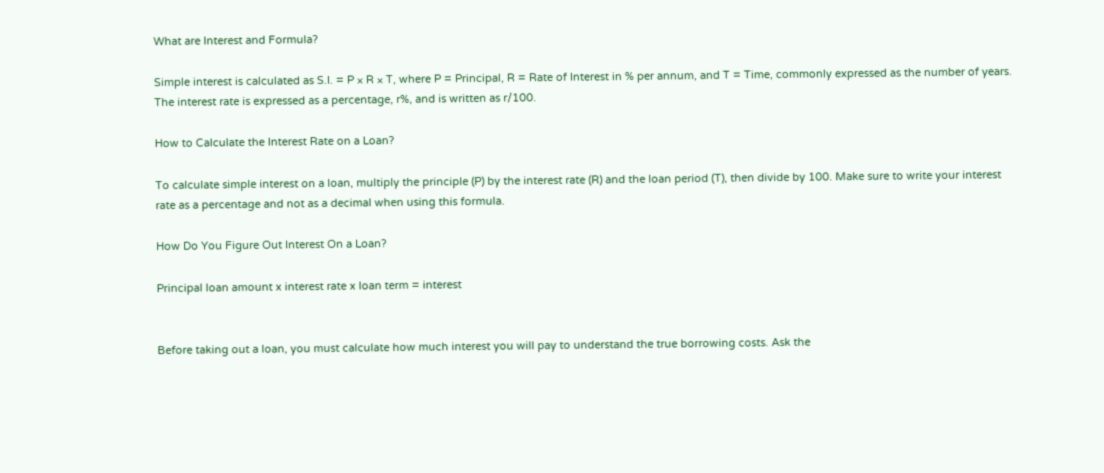What are Interest and Formula?

Simple interest is calculated as S.I. = P × R × T, where P = Principal, R = Rate of Interest in % per annum, and T = Time, commonly expressed as the number of years. The interest rate is expressed as a percentage, r%, and is written as r/100.

How to Calculate the Interest Rate on a Loan?

To calculate simple interest on a loan, multiply the principle (P) by the interest rate (R) and the loan period (T), then divide by 100. Make sure to write your interest rate as a percentage and not as a decimal when using this formula.

How Do You Figure Out Interest On a Loan?

Principal loan amount x interest rate x loan term = interest


Before taking out a loan, you must calculate how much interest you will pay to understand the true borrowing costs. Ask the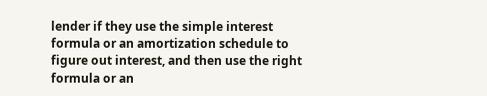lender if they use the simple interest formula or an amortization schedule to figure out interest, and then use the right formula or an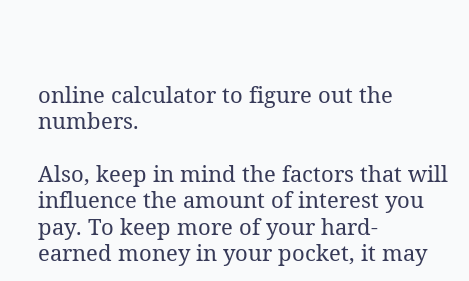online calculator to figure out the numbers.

Also, keep in mind the factors that will influence the amount of interest you pay. To keep more of your hard-earned money in your pocket, it may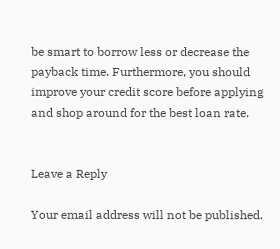be smart to borrow less or decrease the payback time. Furthermore, you should improve your credit score before applying and shop around for the best loan rate.


Leave a Reply

Your email address will not be published.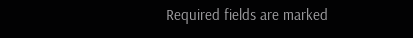Required fields are marked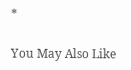*

You May Also Like